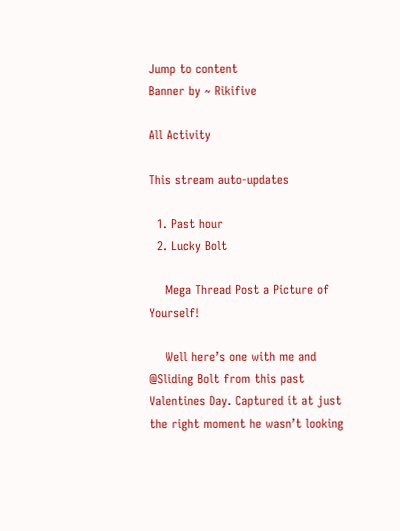Jump to content
Banner by ~ Rikifive

All Activity

This stream auto-updates

  1. Past hour
  2. Lucky Bolt

    Mega Thread Post a Picture of Yourself!

    Well here’s one with me and @Sliding Bolt from this past Valentines Day. Captured it at just the right moment he wasn’t looking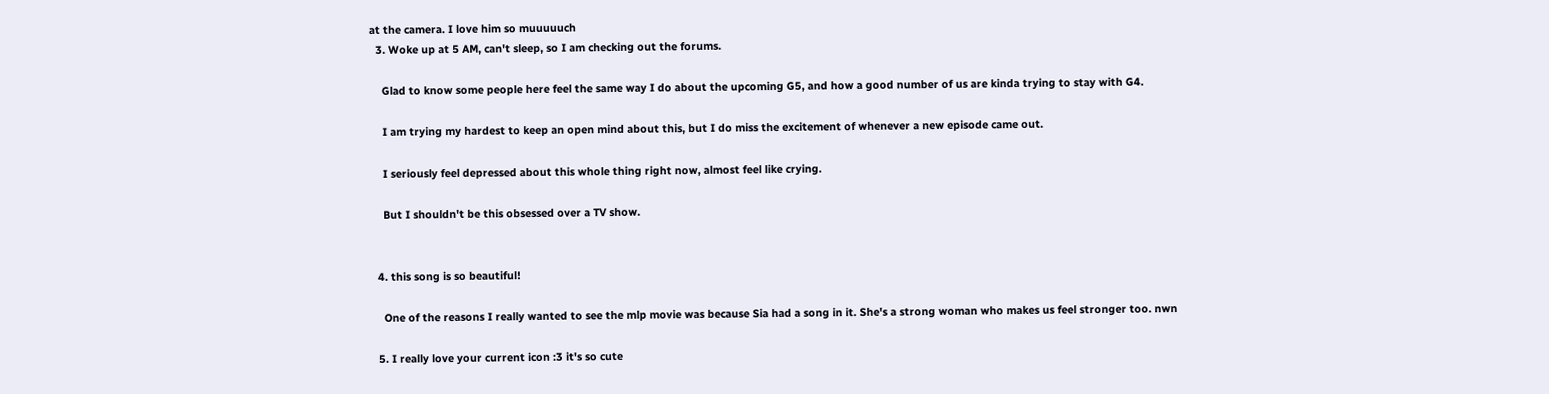at the camera. I love him so muuuuuch
  3. Woke up at 5 AM, can't sleep, so I am checking out the forums.

    Glad to know some people here feel the same way I do about the upcoming G5, and how a good number of us are kinda trying to stay with G4.

    I am trying my hardest to keep an open mind about this, but I do miss the excitement of whenever a new episode came out.

    I seriously feel depressed about this whole thing right now, almost feel like crying.

    But I shouldn't be this obsessed over a TV show.


  4. this song is so beautiful!

    One of the reasons I really wanted to see the mlp movie was because Sia had a song in it. She's a strong woman who makes us feel stronger too. nwn

  5. I really love your current icon :3 it's so cute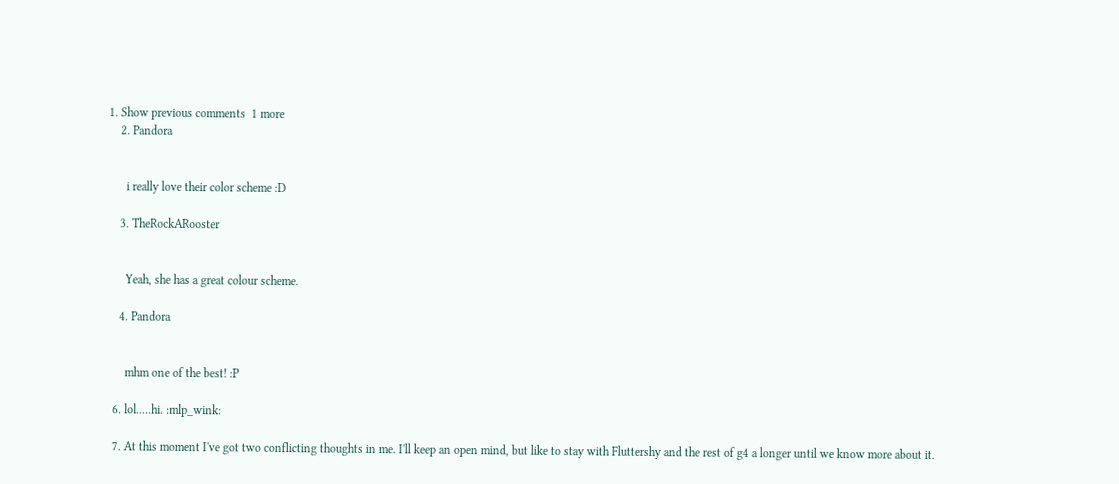1. Show previous comments  1 more
    2. Pandora


      i really love their color scheme :D

    3. TheRockARooster


      Yeah, she has a great colour scheme.

    4. Pandora


      mhm one of the best! :P

  6. lol.....hi. :mlp_wink:

  7. At this moment I've got two conflicting thoughts in me. I'll keep an open mind, but like to stay with Fluttershy and the rest of g4 a longer until we know more about it.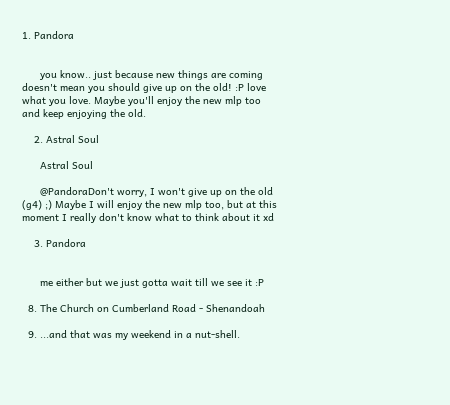1. Pandora


      you know.. just because new things are coming doesn't mean you should give up on the old! :P love what you love. Maybe you'll enjoy the new mlp too and keep enjoying the old.

    2. Astral Soul

      Astral Soul

      @PandoraDon't worry, I won't give up on the old (g4) ;) Maybe I will enjoy the new mlp too, but at this moment I really don't know what to think about it xd

    3. Pandora


      me either but we just gotta wait till we see it :P

  8. The Church on Cumberland Road - Shenandoah

  9. ...and that was my weekend in a nut-shell.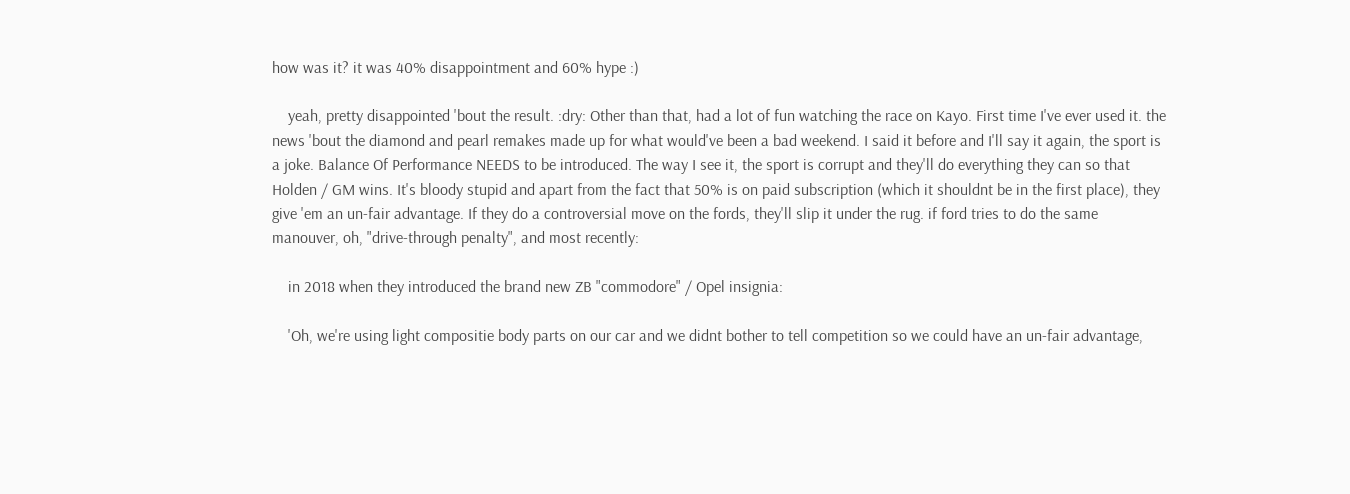how was it? it was 40% disappointment and 60% hype :)

    yeah, pretty disappointed 'bout the result. :dry: Other than that, had a lot of fun watching the race on Kayo. First time I've ever used it. the news 'bout the diamond and pearl remakes made up for what would've been a bad weekend. I said it before and I'll say it again, the sport is a joke. Balance Of Performance NEEDS to be introduced. The way I see it, the sport is corrupt and they'll do everything they can so that Holden / GM wins. It's bloody stupid and apart from the fact that 50% is on paid subscription (which it shouldnt be in the first place), they give 'em an un-fair advantage. If they do a controversial move on the fords, they'll slip it under the rug. if ford tries to do the same manouver, oh, "drive-through penalty", and most recently:

    in 2018 when they introduced the brand new ZB "commodore" / Opel insignia:

    'Oh, we're using light compositie body parts on our car and we didnt bother to tell competition so we could have an un-fair advantage,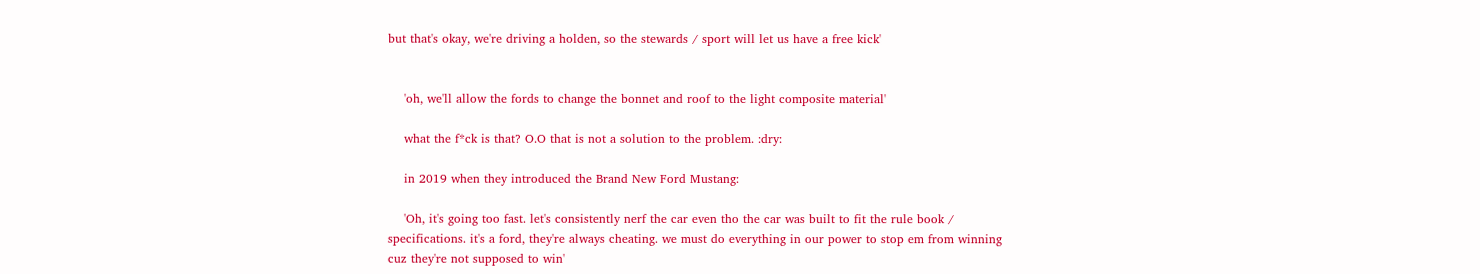but that's okay, we're driving a holden, so the stewards / sport will let us have a free kick'


    'oh, we'll allow the fords to change the bonnet and roof to the light composite material'

    what the f*ck is that? O.O that is not a solution to the problem. :dry:

    in 2019 when they introduced the Brand New Ford Mustang:

    'Oh, it's going too fast. let's consistently nerf the car even tho the car was built to fit the rule book / specifications. it's a ford, they're always cheating. we must do everything in our power to stop em from winning cuz they're not supposed to win'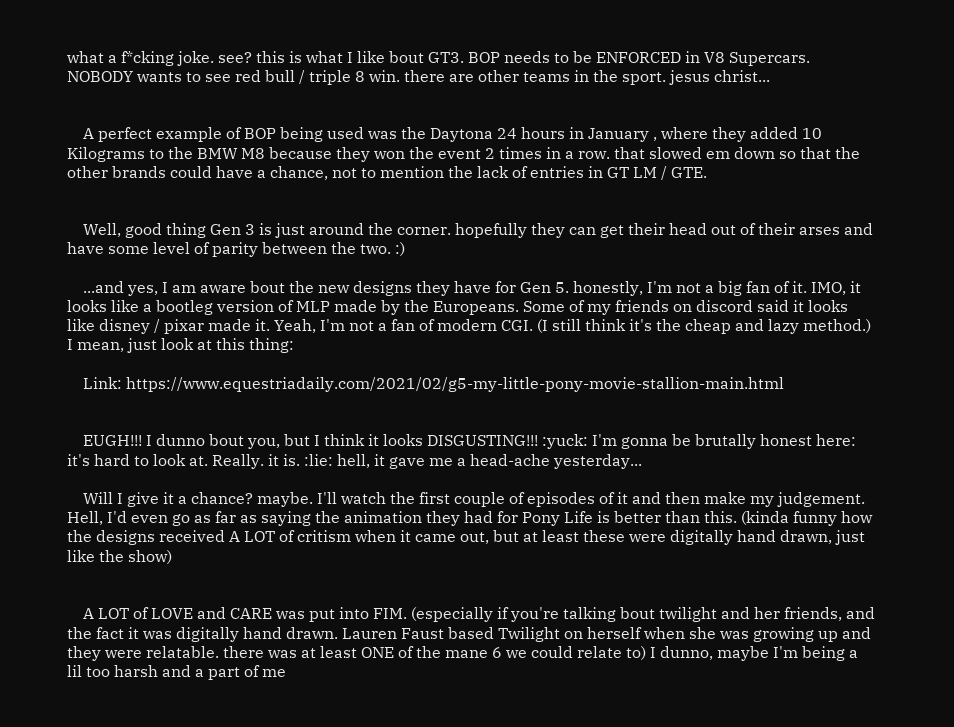what a f*cking joke. see? this is what I like bout GT3. BOP needs to be ENFORCED in V8 Supercars. NOBODY wants to see red bull / triple 8 win. there are other teams in the sport. jesus christ...


    A perfect example of BOP being used was the Daytona 24 hours in January , where they added 10 Kilograms to the BMW M8 because they won the event 2 times in a row. that slowed em down so that the other brands could have a chance, not to mention the lack of entries in GT LM / GTE.


    Well, good thing Gen 3 is just around the corner. hopefully they can get their head out of their arses and have some level of parity between the two. :)

    ...and yes, I am aware bout the new designs they have for Gen 5. honestly, I'm not a big fan of it. IMO, it looks like a bootleg version of MLP made by the Europeans. Some of my friends on discord said it looks like disney / pixar made it. Yeah, I'm not a fan of modern CGI. (I still think it's the cheap and lazy method.) I mean, just look at this thing:

    Link: https://www.equestriadaily.com/2021/02/g5-my-little-pony-movie-stallion-main.html


    EUGH!!! I dunno bout you, but I think it looks DISGUSTING!!! :yuck: I'm gonna be brutally honest here: it's hard to look at. Really. it is. :lie: hell, it gave me a head-ache yesterday...

    Will I give it a chance? maybe. I'll watch the first couple of episodes of it and then make my judgement. Hell, I'd even go as far as saying the animation they had for Pony Life is better than this. (kinda funny how the designs received A LOT of critism when it came out, but at least these were digitally hand drawn, just like the show)


    A LOT of LOVE and CARE was put into FIM. (especially if you're talking bout twilight and her friends, and the fact it was digitally hand drawn. Lauren Faust based Twilight on herself when she was growing up and they were relatable. there was at least ONE of the mane 6 we could relate to) I dunno, maybe I'm being a lil too harsh and a part of me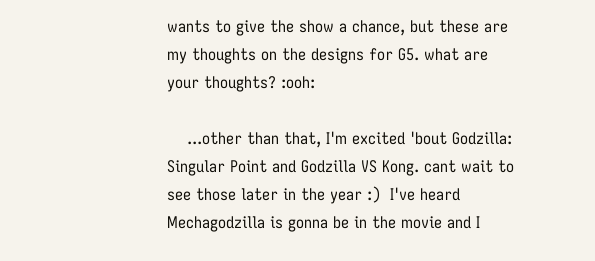wants to give the show a chance, but these are my thoughts on the designs for G5. what are your thoughts? :ooh:

    ...other than that, I'm excited 'bout Godzilla: Singular Point and Godzilla VS Kong. cant wait to see those later in the year :)  I've heard Mechagodzilla is gonna be in the movie and I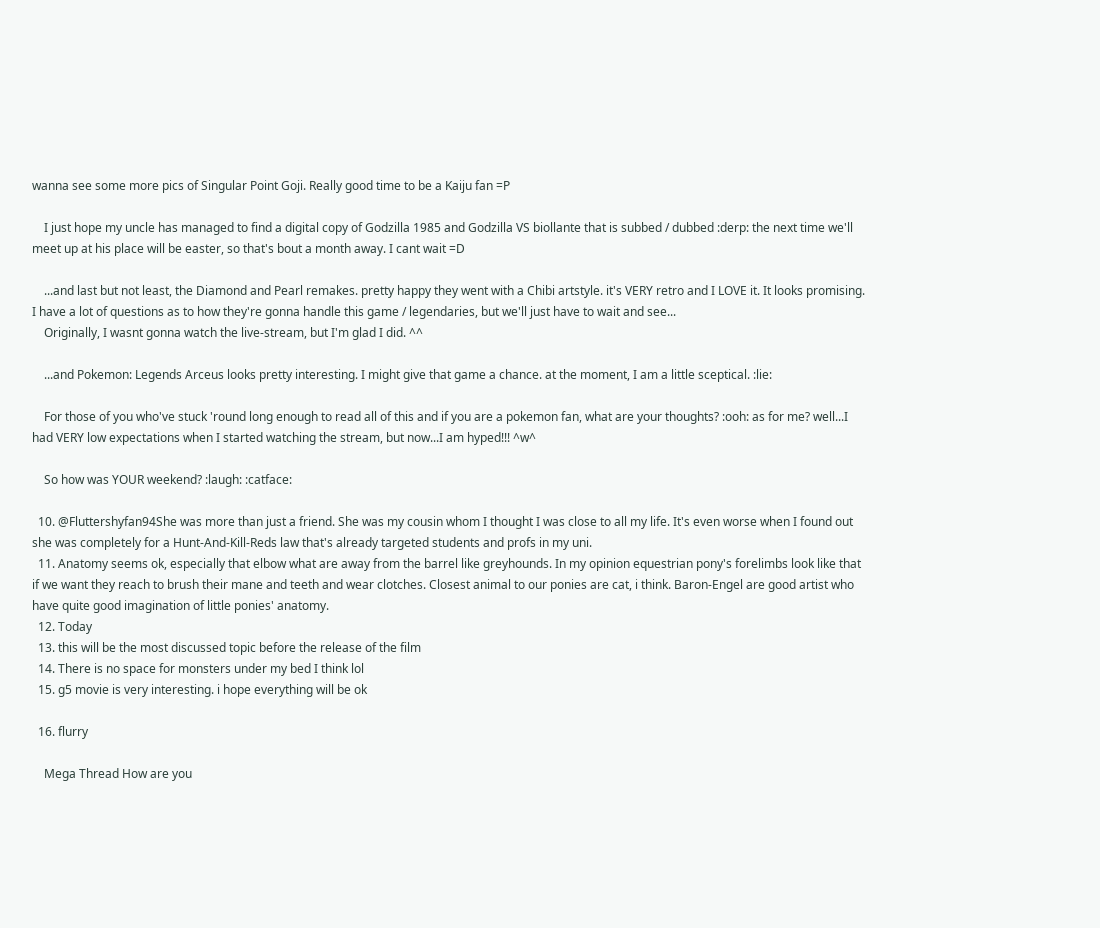wanna see some more pics of Singular Point Goji. Really good time to be a Kaiju fan =P

    I just hope my uncle has managed to find a digital copy of Godzilla 1985 and Godzilla VS biollante that is subbed / dubbed :derp: the next time we'll meet up at his place will be easter, so that's bout a month away. I cant wait =D

    ...and last but not least, the Diamond and Pearl remakes. pretty happy they went with a Chibi artstyle. it's VERY retro and I LOVE it. It looks promising. I have a lot of questions as to how they're gonna handle this game / legendaries, but we'll just have to wait and see...
    Originally, I wasnt gonna watch the live-stream, but I'm glad I did. ^^

    ...and Pokemon: Legends Arceus looks pretty interesting. I might give that game a chance. at the moment, I am a little sceptical. :lie:

    For those of you who've stuck 'round long enough to read all of this and if you are a pokemon fan, what are your thoughts? :ooh: as for me? well...I had VERY low expectations when I started watching the stream, but now...I am hyped!!! ^w^

    So how was YOUR weekend? :laugh: :catface:

  10. @Fluttershyfan94She was more than just a friend. She was my cousin whom I thought I was close to all my life. It's even worse when I found out she was completely for a Hunt-And-Kill-Reds law that's already targeted students and profs in my uni.
  11. Anatomy seems ok, especially that elbow what are away from the barrel like greyhounds. In my opinion equestrian pony's forelimbs look like that if we want they reach to brush their mane and teeth and wear clotches. Closest animal to our ponies are cat, i think. Baron-Engel are good artist who have quite good imagination of little ponies' anatomy.
  12. Today
  13. this will be the most discussed topic before the release of the film
  14. There is no space for monsters under my bed I think lol
  15. g5 movie is very interesting. i hope everything will be ok

  16. flurry

    Mega Thread How are you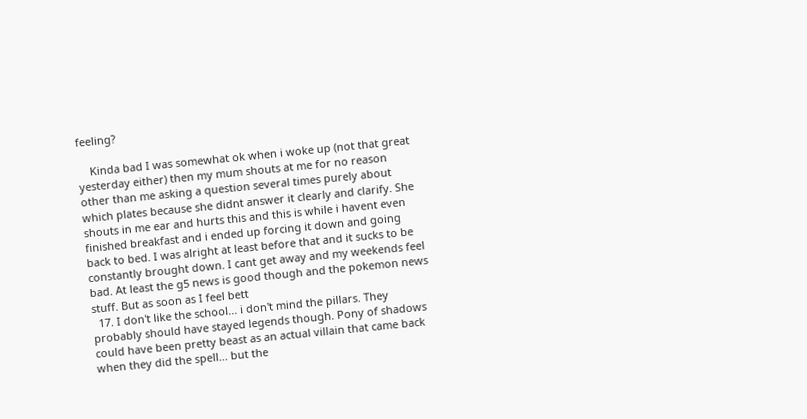feeling?

    Kinda bad I was somewhat ok when i woke up (not that great yesterday either) then my mum shouts at me for no reason other than me asking a question several times purely about which plates because she didnt answer it clearly and clarify. She shouts in me ear and hurts this and this is while i havent even finished breakfast and i ended up forcing it down and going back to bed. I was alright at least before that and it sucks to be constantly brought down. I cant get away and my weekends feel bad. At least the g5 news is good though and the pokemon news stuff. But as soon as I feel bett
  17. I don't like the school... i don't mind the pillars. They probably should have stayed legends though. Pony of shadows could have been pretty beast as an actual villain that came back when they did the spell... but the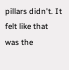pillars didn't. It felt like that was the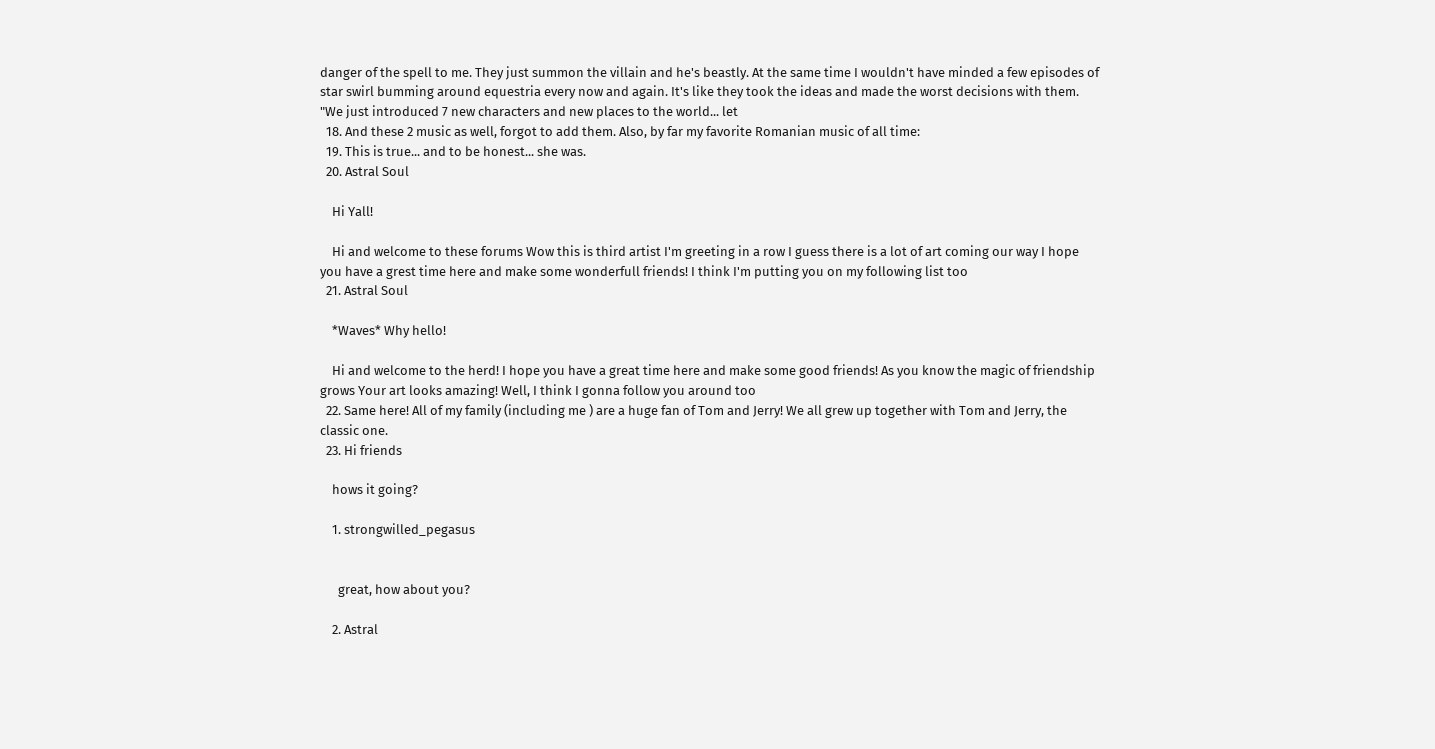danger of the spell to me. They just summon the villain and he's beastly. At the same time I wouldn't have minded a few episodes of star swirl bumming around equestria every now and again. It's like they took the ideas and made the worst decisions with them. "We just introduced 7 new characters and new places to the world... let
  18. And these 2 music as well, forgot to add them. Also, by far my favorite Romanian music of all time:
  19. This is true... and to be honest... she was.
  20. Astral Soul

    Hi Yall!

    Hi and welcome to these forums Wow this is third artist I'm greeting in a row I guess there is a lot of art coming our way I hope you have a grest time here and make some wonderfull friends! I think I'm putting you on my following list too
  21. Astral Soul

    *Waves* Why hello!

    Hi and welcome to the herd! I hope you have a great time here and make some good friends! As you know the magic of friendship grows Your art looks amazing! Well, I think I gonna follow you around too
  22. Same here! All of my family (including me ) are a huge fan of Tom and Jerry! We all grew up together with Tom and Jerry, the classic one.
  23. Hi friends

    hows it going?

    1. strongwilled_pegasus


      great, how about you?

    2. Astral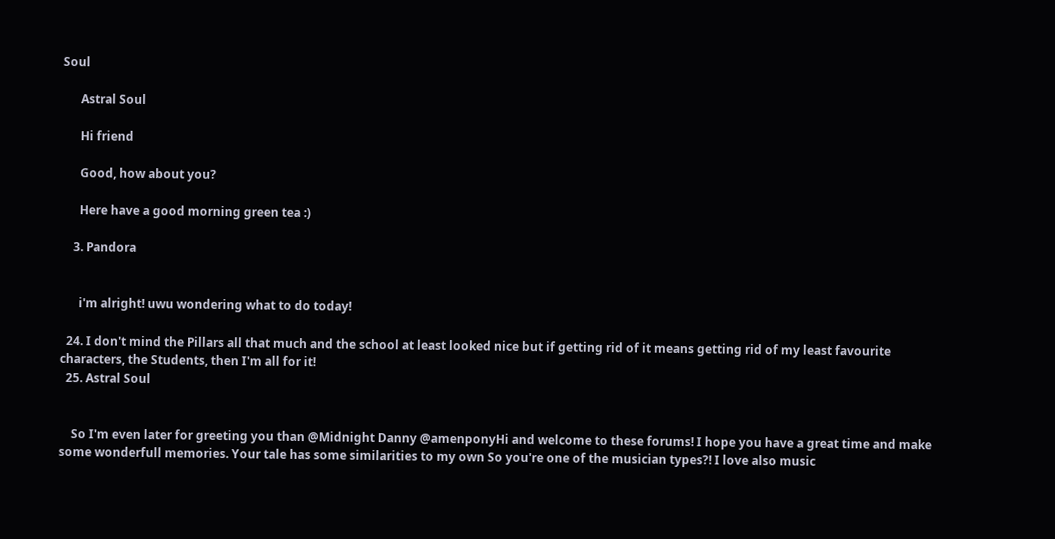Soul

      Astral Soul

      Hi friend

      Good, how about you?

      Here have a good morning green tea :)

    3. Pandora


      i'm alright! uwu wondering what to do today!

  24. I don't mind the Pillars all that much and the school at least looked nice but if getting rid of it means getting rid of my least favourite characters, the Students, then I'm all for it!
  25. Astral Soul


    So I'm even later for greeting you than @Midnight Danny @amenponyHi and welcome to these forums! I hope you have a great time and make some wonderfull memories. Your tale has some similarities to my own So you're one of the musician types?! I love also music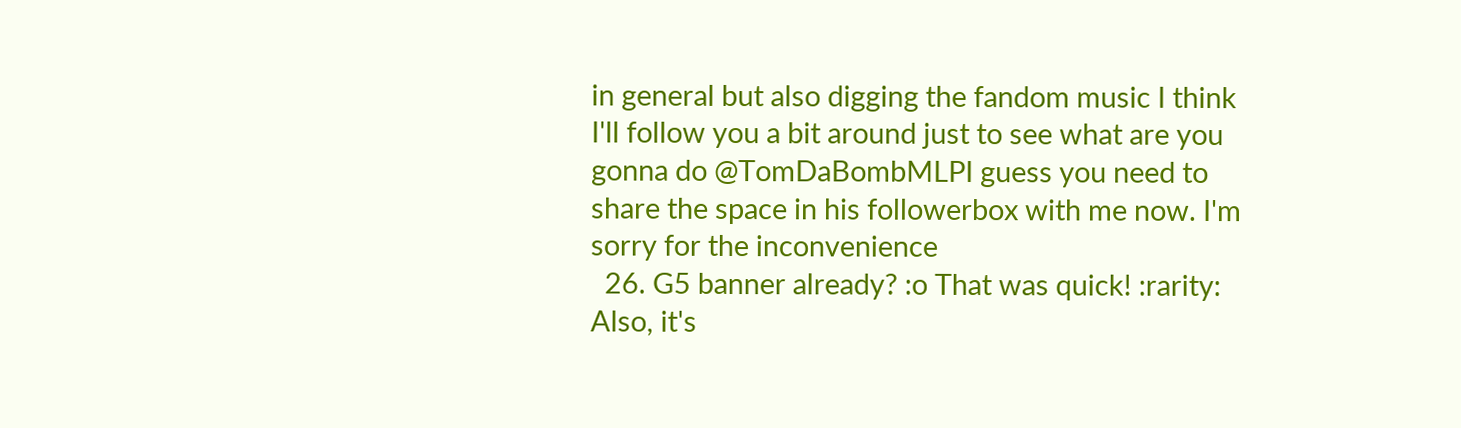in general but also digging the fandom music I think I'll follow you a bit around just to see what are you gonna do @TomDaBombMLPI guess you need to share the space in his followerbox with me now. I'm sorry for the inconvenience
  26. G5 banner already? :o That was quick! :rarity: Also, it's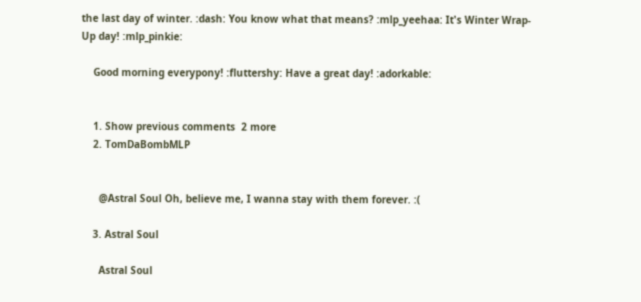the last day of winter. :dash: You know what that means? :mlp_yeehaa: It's Winter Wrap-Up day! :mlp_pinkie:

    Good morning everypony! :fluttershy: Have a great day! :adorkable:


    1. Show previous comments  2 more
    2. TomDaBombMLP


      @Astral Soul Oh, believe me, I wanna stay with them forever. :(

    3. Astral Soul

      Astral Soul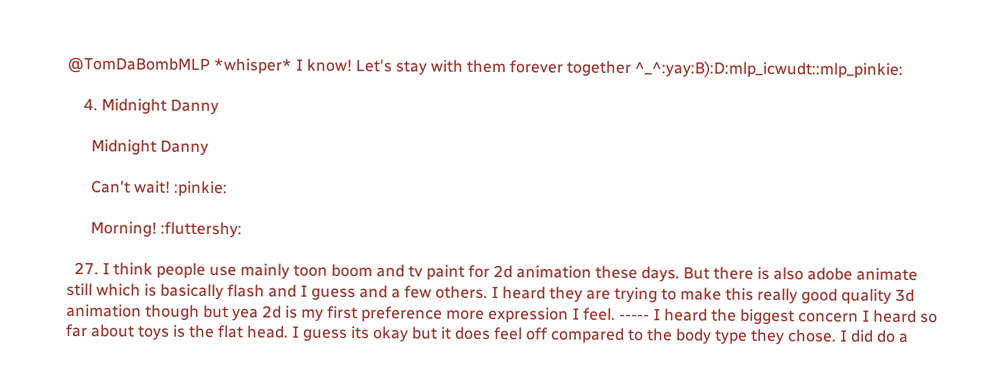@TomDaBombMLP *whisper* I know! Let's stay with them forever together ^_^:yay:B):D:mlp_icwudt::mlp_pinkie:

    4. Midnight Danny

      Midnight Danny

      Can't wait! :pinkie:

      Morning! :fluttershy:

  27. I think people use mainly toon boom and tv paint for 2d animation these days. But there is also adobe animate still which is basically flash and I guess and a few others. I heard they are trying to make this really good quality 3d animation though but yea 2d is my first preference more expression I feel. ----- I heard the biggest concern I heard so far about toys is the flat head. I guess its okay but it does feel off compared to the body type they chose. I did do a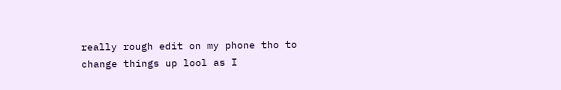really rough edit on my phone tho to change things up lool as I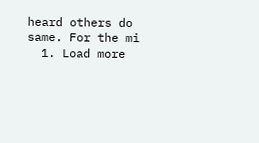heard others do same. For the mi
  1. Load more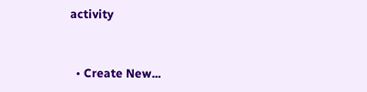activity


  • Create New...